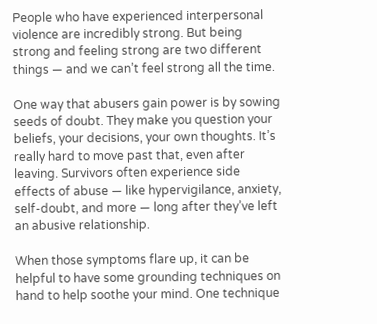People who have experienced interpersonal violence are incredibly strong. But being strong and feeling strong are two different things — and we can’t feel strong all the time.

One way that abusers gain power is by sowing seeds of doubt. They make you question your beliefs, your decisions, your own thoughts. It’s really hard to move past that, even after leaving. Survivors often experience side effects of abuse — like hypervigilance, anxiety, self-doubt, and more — long after they’ve left an abusive relationship.

When those symptoms flare up, it can be helpful to have some grounding techniques on hand to help soothe your mind. One technique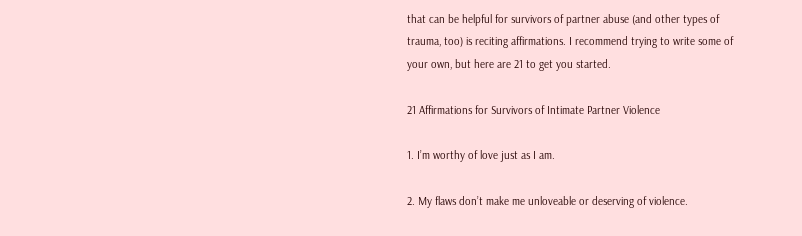that can be helpful for survivors of partner abuse (and other types of trauma, too) is reciting affirmations. I recommend trying to write some of your own, but here are 21 to get you started.

21 Affirmations for Survivors of Intimate Partner Violence

1. I’m worthy of love just as I am.

2. My flaws don’t make me unloveable or deserving of violence.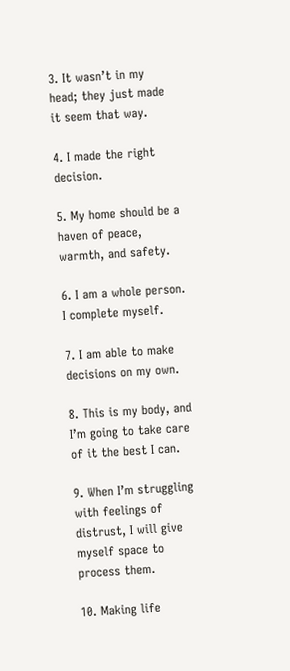3. It wasn’t in my head; they just made it seem that way.

4. I made the right decision.

5. My home should be a haven of peace, warmth, and safety.

6. I am a whole person. I complete myself.

7. I am able to make decisions on my own.

8. This is my body, and I’m going to take care of it the best I can.

9. When I’m struggling with feelings of distrust, I will give myself space to process them.

10. Making life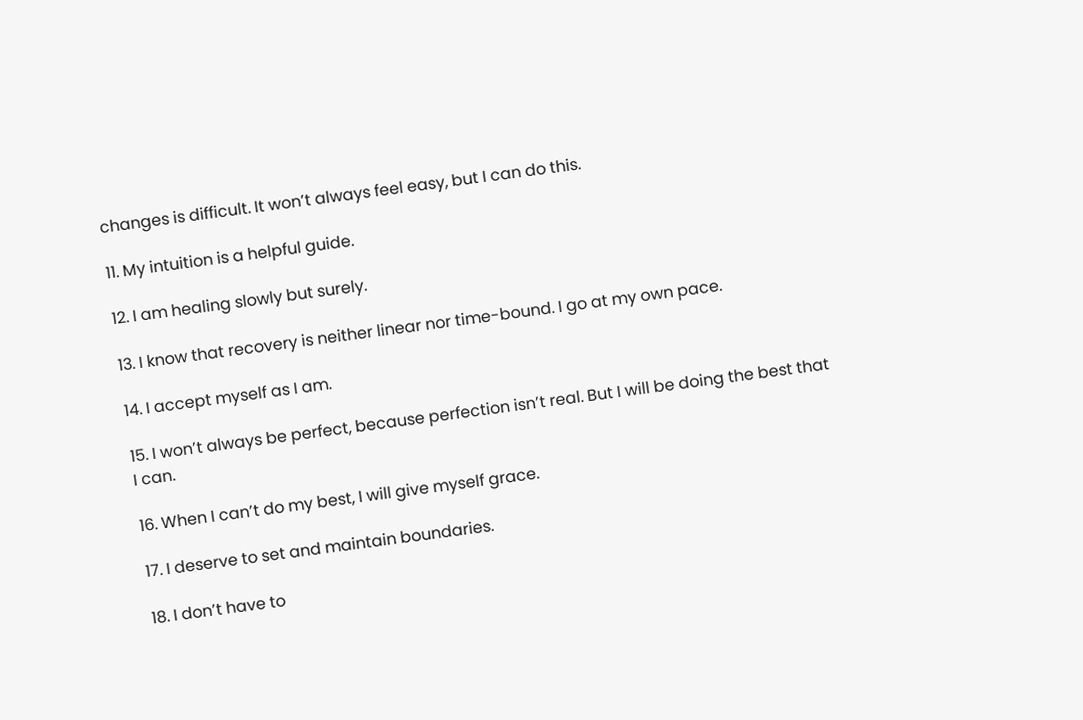changes is difficult. It won’t always feel easy, but I can do this.

11. My intuition is a helpful guide.

12. I am healing slowly but surely.

13. I know that recovery is neither linear nor time-bound. I go at my own pace.

14. I accept myself as I am.

15. I won’t always be perfect, because perfection isn’t real. But I will be doing the best that I can.

16. When I can’t do my best, I will give myself grace.

17. I deserve to set and maintain boundaries.

18. I don’t have to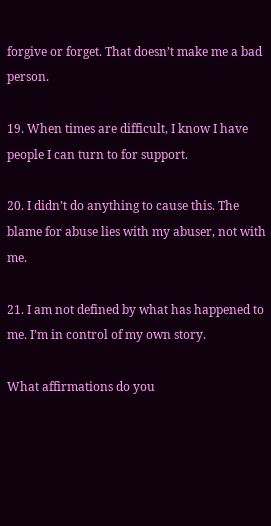forgive or forget. That doesn’t make me a bad person.

19. When times are difficult, I know I have people I can turn to for support.

20. I didn’t do anything to cause this. The blame for abuse lies with my abuser, not with me.

21. I am not defined by what has happened to me. I’m in control of my own story.

What affirmations do you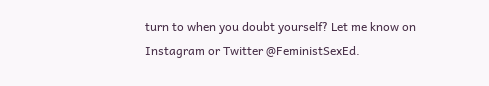turn to when you doubt yourself? Let me know on Instagram or Twitter @FeministSexEd.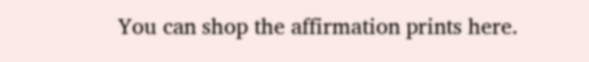You can shop the affirmation prints here.